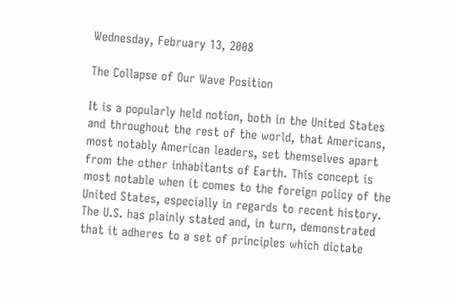Wednesday, February 13, 2008

The Collapse of Our Wave Position

It is a popularly held notion, both in the United States and throughout the rest of the world, that Americans, most notably American leaders, set themselves apart from the other inhabitants of Earth. This concept is most notable when it comes to the foreign policy of the United States, especially in regards to recent history. The U.S. has plainly stated and, in turn, demonstrated that it adheres to a set of principles which dictate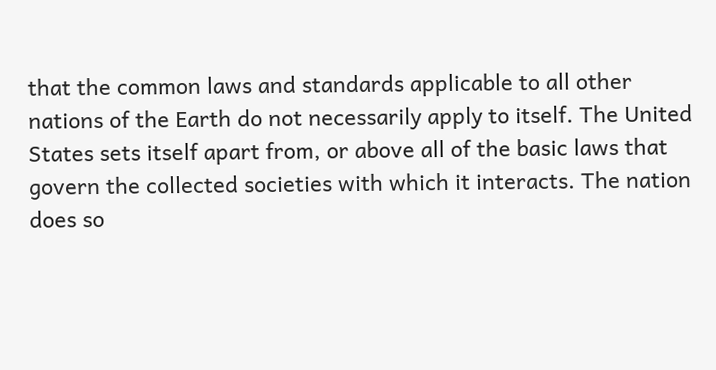that the common laws and standards applicable to all other nations of the Earth do not necessarily apply to itself. The United States sets itself apart from, or above all of the basic laws that govern the collected societies with which it interacts. The nation does so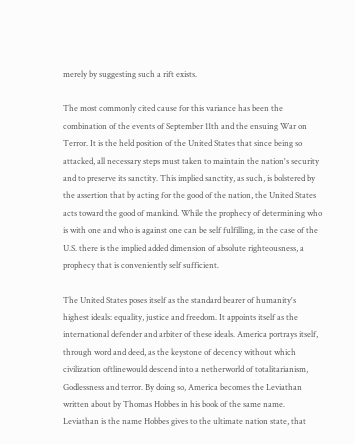merely by suggesting such a rift exists.

The most commonly cited cause for this variance has been the combination of the events of September 11th and the ensuing War on Terror. It is the held position of the United States that since being so attacked, all necessary steps must taken to maintain the nation's security and to preserve its sanctity. This implied sanctity, as such, is bolstered by the assertion that by acting for the good of the nation, the United States acts toward the good of mankind. While the prophecy of determining who is with one and who is against one can be self fulfilling, in the case of the U.S. there is the implied added dimension of absolute righteousness, a prophecy that is conveniently self sufficient.

The United States poses itself as the standard bearer of humanity's highest ideals: equality, justice and freedom. It appoints itself as the international defender and arbiter of these ideals. America portrays itself, through word and deed, as the keystone of decency without which civilization oftlinewould descend into a netherworld of totalitarianism, Godlessness and terror. By doing so, America becomes the Leviathan written about by Thomas Hobbes in his book of the same name. Leviathan is the name Hobbes gives to the ultimate nation state, that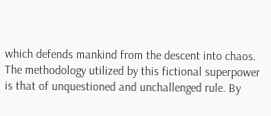which defends mankind from the descent into chaos. The methodology utilized by this fictional superpower is that of unquestioned and unchallenged rule. By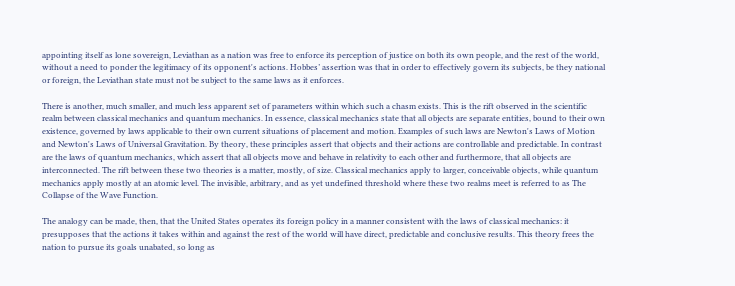appointing itself as lone sovereign, Leviathan as a nation was free to enforce its perception of justice on both its own people, and the rest of the world, without a need to ponder the legitimacy of its opponent's actions. Hobbes’ assertion was that in order to effectively govern its subjects, be they national or foreign, the Leviathan state must not be subject to the same laws as it enforces.

There is another, much smaller, and much less apparent set of parameters within which such a chasm exists. This is the rift observed in the scientific realm between classical mechanics and quantum mechanics. In essence, classical mechanics state that all objects are separate entities, bound to their own existence, governed by laws applicable to their own current situations of placement and motion. Examples of such laws are Newton's Laws of Motion and Newton's Laws of Universal Gravitation. By theory, these principles assert that objects and their actions are controllable and predictable. In contrast are the laws of quantum mechanics, which assert that all objects move and behave in relativity to each other and furthermore, that all objects are interconnected. The rift between these two theories is a matter, mostly, of size. Classical mechanics apply to larger, conceivable objects, while quantum mechanics apply mostly at an atomic level. The invisible, arbitrary, and as yet undefined threshold where these two realms meet is referred to as The Collapse of the Wave Function.

The analogy can be made, then, that the United States operates its foreign policy in a manner consistent with the laws of classical mechanics: it presupposes that the actions it takes within and against the rest of the world will have direct, predictable and conclusive results. This theory frees the nation to pursue its goals unabated, so long as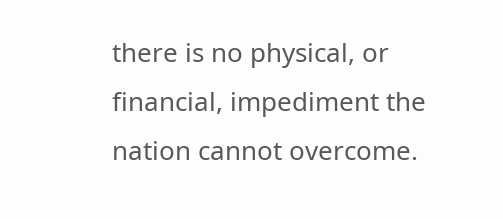there is no physical, or financial, impediment the nation cannot overcome.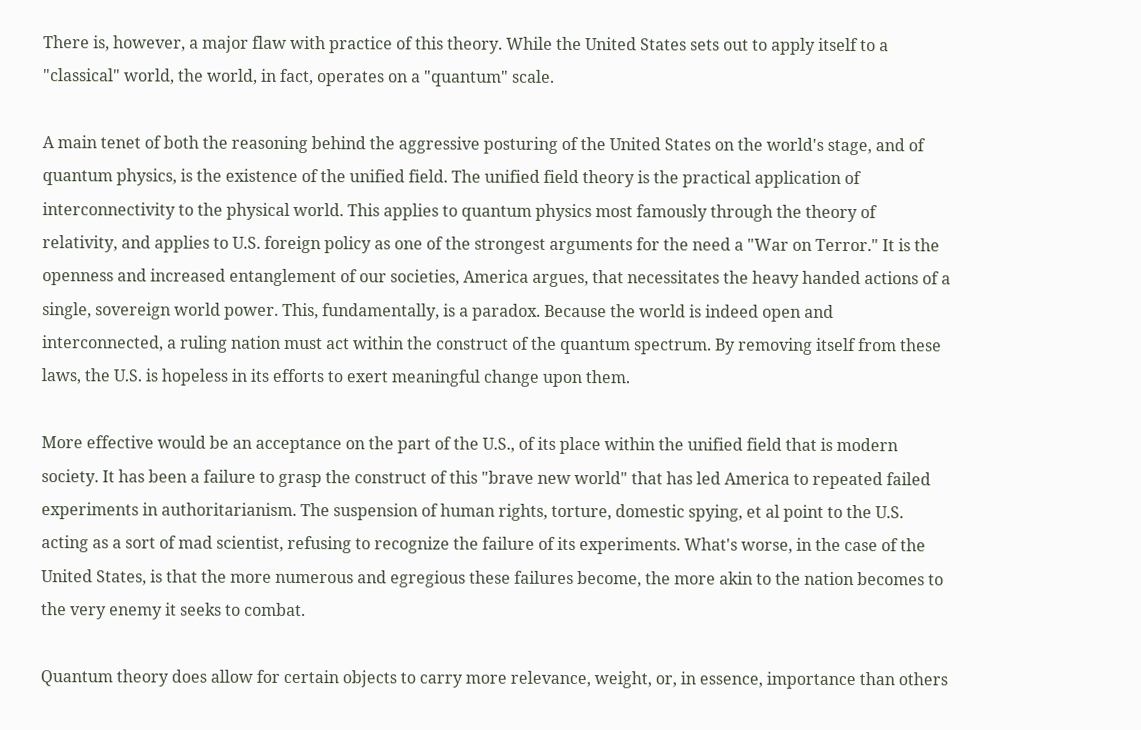There is, however, a major flaw with practice of this theory. While the United States sets out to apply itself to a "classical" world, the world, in fact, operates on a "quantum" scale.

A main tenet of both the reasoning behind the aggressive posturing of the United States on the world's stage, and of quantum physics, is the existence of the unified field. The unified field theory is the practical application of interconnectivity to the physical world. This applies to quantum physics most famously through the theory of relativity, and applies to U.S. foreign policy as one of the strongest arguments for the need a "War on Terror." It is the openness and increased entanglement of our societies, America argues, that necessitates the heavy handed actions of a single, sovereign world power. This, fundamentally, is a paradox. Because the world is indeed open and interconnected, a ruling nation must act within the construct of the quantum spectrum. By removing itself from these laws, the U.S. is hopeless in its efforts to exert meaningful change upon them.

More effective would be an acceptance on the part of the U.S., of its place within the unified field that is modern society. It has been a failure to grasp the construct of this "brave new world" that has led America to repeated failed experiments in authoritarianism. The suspension of human rights, torture, domestic spying, et al point to the U.S. acting as a sort of mad scientist, refusing to recognize the failure of its experiments. What's worse, in the case of the United States, is that the more numerous and egregious these failures become, the more akin to the nation becomes to the very enemy it seeks to combat.

Quantum theory does allow for certain objects to carry more relevance, weight, or, in essence, importance than others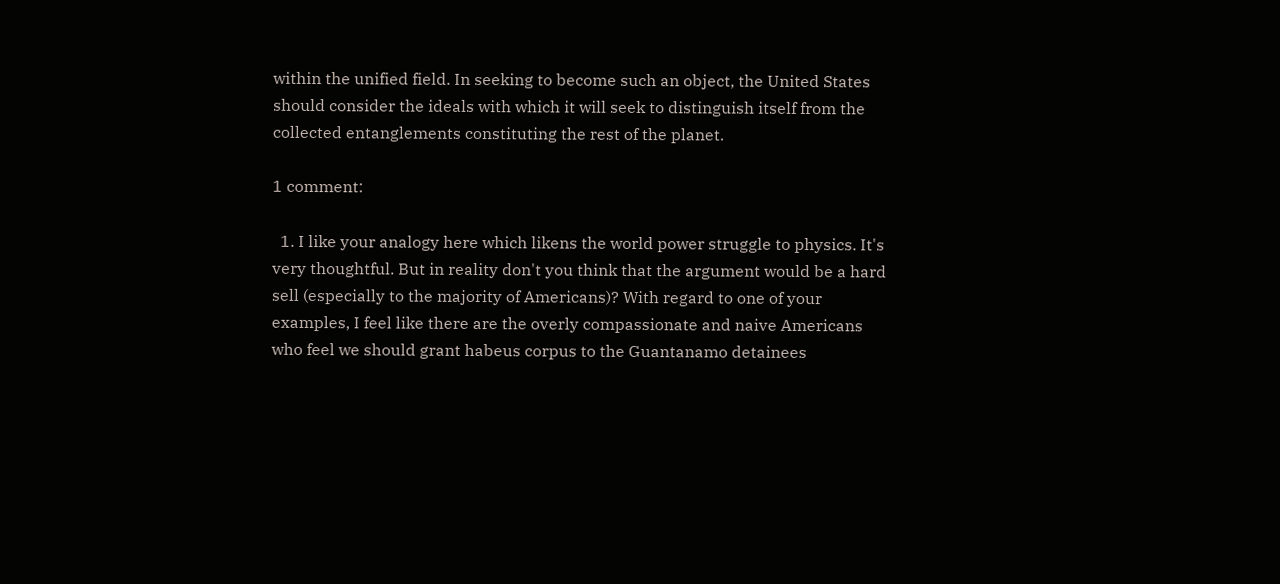within the unified field. In seeking to become such an object, the United States should consider the ideals with which it will seek to distinguish itself from the collected entanglements constituting the rest of the planet.

1 comment:

  1. I like your analogy here which likens the world power struggle to physics. It's very thoughtful. But in reality don't you think that the argument would be a hard sell (especially to the majority of Americans)? With regard to one of your examples, I feel like there are the overly compassionate and naive Americans who feel we should grant habeus corpus to the Guantanamo detainees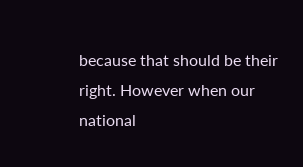because that should be their right. However when our national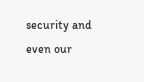security and even our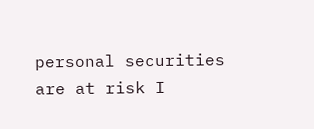personal securities are at risk I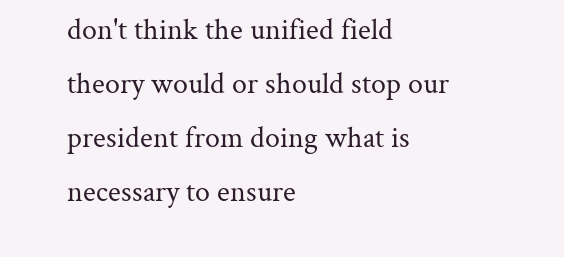don't think the unified field theory would or should stop our president from doing what is necessary to ensure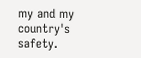my and my country's safety.